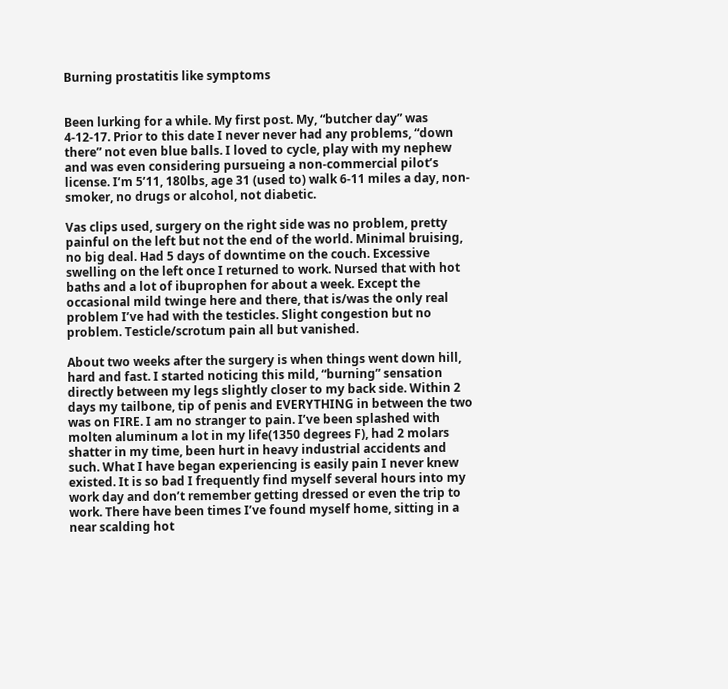Burning prostatitis like symptoms


Been lurking for a while. My first post. My, “butcher day” was 4-12-17. Prior to this date I never never had any problems, “down there” not even blue balls. I loved to cycle, play with my nephew and was even considering pursueing a non-commercial pilot’s license. I’m 5’11, 180lbs, age 31 (used to) walk 6-11 miles a day, non-smoker, no drugs or alcohol, not diabetic.

Vas clips used, surgery on the right side was no problem, pretty painful on the left but not the end of the world. Minimal bruising, no big deal. Had 5 days of downtime on the couch. Excessive swelling on the left once I returned to work. Nursed that with hot baths and a lot of ibuprophen for about a week. Except the occasional mild twinge here and there, that is/was the only real problem I’ve had with the testicles. Slight congestion but no problem. Testicle/scrotum pain all but vanished.

About two weeks after the surgery is when things went down hill, hard and fast. I started noticing this mild, “burning” sensation directly between my legs slightly closer to my back side. Within 2 days my tailbone, tip of penis and EVERYTHING in between the two was on FIRE. I am no stranger to pain. I’ve been splashed with molten aluminum a lot in my life(1350 degrees F), had 2 molars shatter in my time, been hurt in heavy industrial accidents and such. What I have began experiencing is easily pain I never knew existed. It is so bad I frequently find myself several hours into my work day and don’t remember getting dressed or even the trip to work. There have been times I’ve found myself home, sitting in a near scalding hot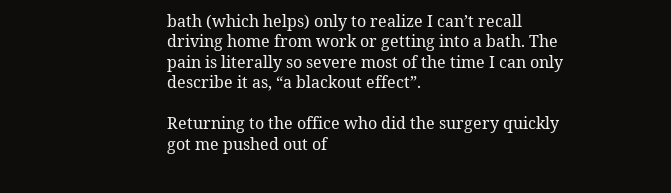bath (which helps) only to realize I can’t recall driving home from work or getting into a bath. The pain is literally so severe most of the time I can only describe it as, “a blackout effect”.

Returning to the office who did the surgery quickly got me pushed out of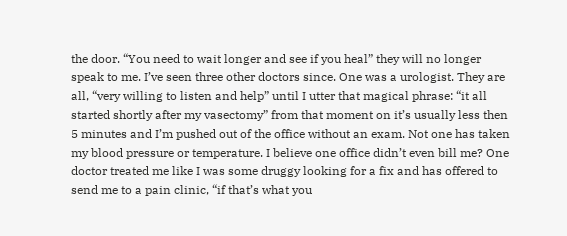the door. “You need to wait longer and see if you heal” they will no longer speak to me. I’ve seen three other doctors since. One was a urologist. They are all, “very willing to listen and help” until I utter that magical phrase: “it all started shortly after my vasectomy” from that moment on it’s usually less then 5 minutes and I’m pushed out of the office without an exam. Not one has taken my blood pressure or temperature. I believe one office didn’t even bill me? One doctor treated me like I was some druggy looking for a fix and has offered to send me to a pain clinic, “if that’s what you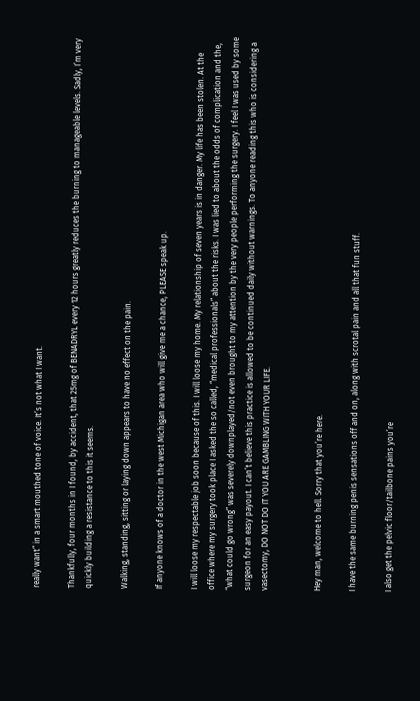really want” in a smart mouthed tone of voice. It’s not what I want.

Thankfully, four months in I found, by accident, that 25mg of BENADRYL every 12 hours greatly reduces the burning to manageable levels. Sadly, I’m very quickly building a resistance to this it seems.

Walking, standing, sitting or laying down appears to have no effect on the pain.

If anyone knows of a doctor in the west Michigan area who will give me a chance, PLEASE speak up.

I will loose my respectable job soon because of this. I will loose my home. My relationship of seven years is in danger. My life has been stolen. At the office where my surgery took place I asked the so called, “medical professionals” about the risks. I was lied to about the odds of complication and the, “what could go wrong” was severely downplayed/not even brought to my attention by the very people performing the surgery. I feel I was used by some surgeon for an easy payout. I can’t believe this practice is allowed to be continued daily without warnings. To anyone reading this who is considering a vasectomy, DO NOT DO IT YOU ARE GAMBLING WITH YOUR LIFE.


Hey man, welcome to hell. Sorry that you’re here.

I have the same burning penis sensations off and on, along with scrotal pain and all that fun stuff.

I also get the pelvic floor/tailbone pains you’re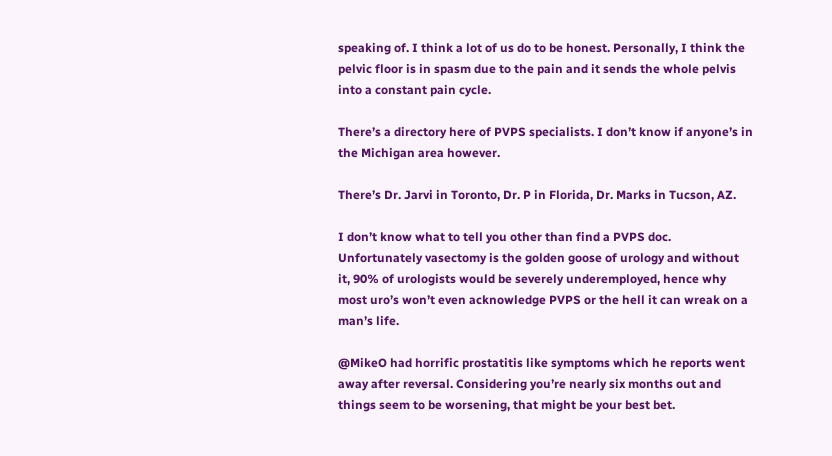speaking of. I think a lot of us do to be honest. Personally, I think the pelvic floor is in spasm due to the pain and it sends the whole pelvis into a constant pain cycle.

There’s a directory here of PVPS specialists. I don’t know if anyone’s in the Michigan area however.

There’s Dr. Jarvi in Toronto, Dr. P in Florida, Dr. Marks in Tucson, AZ.

I don’t know what to tell you other than find a PVPS doc. Unfortunately vasectomy is the golden goose of urology and without it, 90% of urologists would be severely underemployed, hence why most uro’s won’t even acknowledge PVPS or the hell it can wreak on a man’s life.

@MikeO had horrific prostatitis like symptoms which he reports went away after reversal. Considering you’re nearly six months out and things seem to be worsening, that might be your best bet.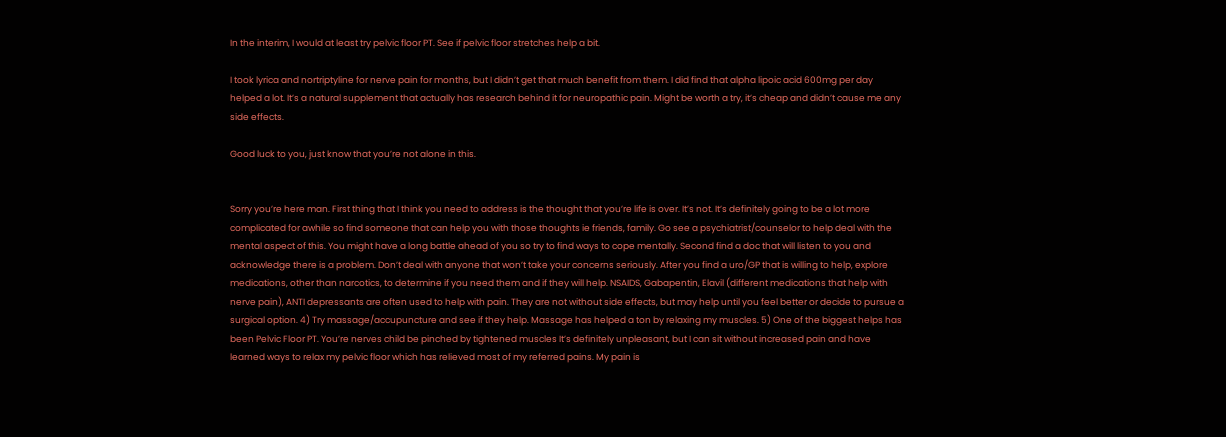In the interim, I would at least try pelvic floor PT. See if pelvic floor stretches help a bit.

I took lyrica and nortriptyline for nerve pain for months, but I didn’t get that much benefit from them. I did find that alpha lipoic acid 600mg per day helped a lot. It’s a natural supplement that actually has research behind it for neuropathic pain. Might be worth a try, it’s cheap and didn’t cause me any side effects.

Good luck to you, just know that you’re not alone in this.


Sorry you’re here man. First thing that I think you need to address is the thought that you’re life is over. It’s not. It’s definitely going to be a lot more complicated for awhile so find someone that can help you with those thoughts ie friends, family. Go see a psychiatrist/counselor to help deal with the mental aspect of this. You might have a long battle ahead of you so try to find ways to cope mentally. Second find a doc that will listen to you and acknowledge there is a problem. Don’t deal with anyone that won’t take your concerns seriously. After you find a uro/GP that is willing to help, explore medications, other than narcotics, to determine if you need them and if they will help. NSAIDS, Gabapentin, Elavil (different medications that help with nerve pain), ANTI depressants are often used to help with pain. They are not without side effects, but may help until you feel better or decide to pursue a surgical option. 4) Try massage/accupuncture and see if they help. Massage has helped a ton by relaxing my muscles. 5) One of the biggest helps has been Pelvic Floor PT. You’re nerves child be pinched by tightened muscles It’s definitely unpleasant, but I can sit without increased pain and have learned ways to relax my pelvic floor which has relieved most of my referred pains. My pain is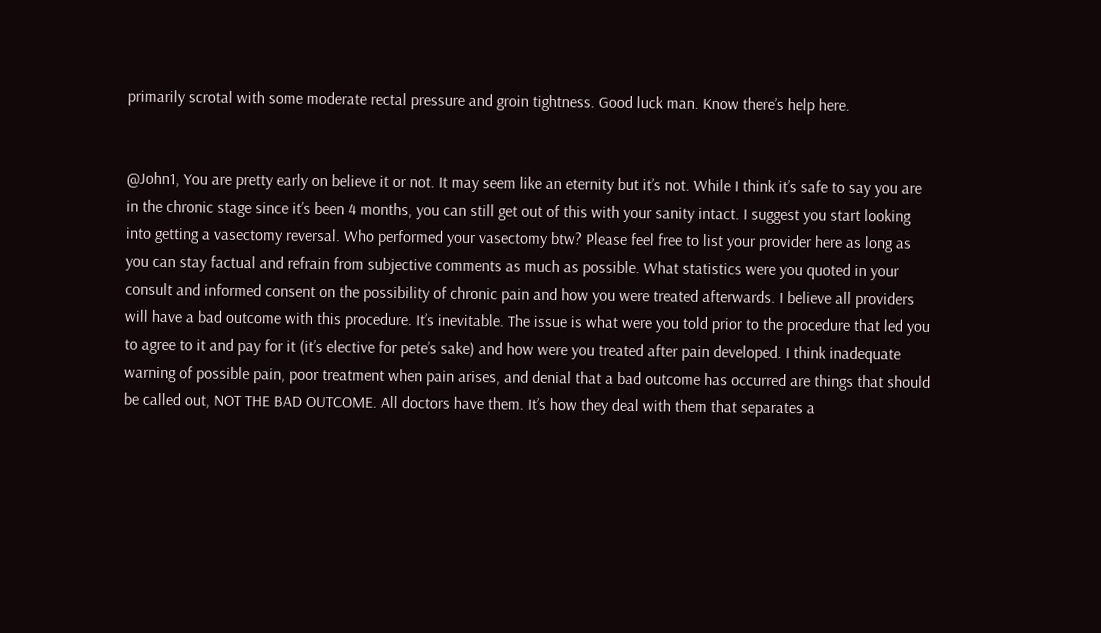primarily scrotal with some moderate rectal pressure and groin tightness. Good luck man. Know there’s help here.


@John1, You are pretty early on believe it or not. It may seem like an eternity but it’s not. While I think it’s safe to say you are in the chronic stage since it’s been 4 months, you can still get out of this with your sanity intact. I suggest you start looking into getting a vasectomy reversal. Who performed your vasectomy btw? Please feel free to list your provider here as long as you can stay factual and refrain from subjective comments as much as possible. What statistics were you quoted in your consult and informed consent on the possibility of chronic pain and how you were treated afterwards. I believe all providers will have a bad outcome with this procedure. It’s inevitable. The issue is what were you told prior to the procedure that led you to agree to it and pay for it (it’s elective for pete’s sake) and how were you treated after pain developed. I think inadequate warning of possible pain, poor treatment when pain arises, and denial that a bad outcome has occurred are things that should be called out, NOT THE BAD OUTCOME. All doctors have them. It’s how they deal with them that separates a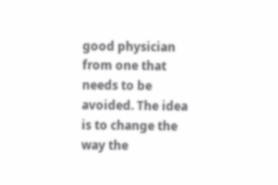good physician from one that needs to be avoided. The idea is to change the way the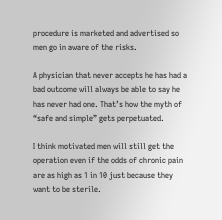procedure is marketed and advertised so men go in aware of the risks.

A physician that never accepts he has had a bad outcome will always be able to say he has never had one. That’s how the myth of “safe and simple” gets perpetuated.

I think motivated men will still get the operation even if the odds of chronic pain are as high as 1 in 10 just because they want to be sterile.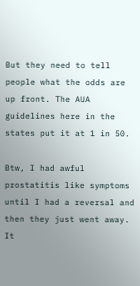But they need to tell people what the odds are up front. The AUA guidelines here in the states put it at 1 in 50.

Btw, I had awful prostatitis like symptoms until I had a reversal and then they just went away. It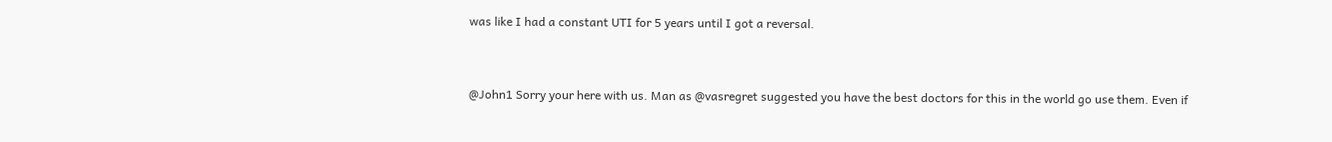was like I had a constant UTI for 5 years until I got a reversal.


@John1 Sorry your here with us. Man as @vasregret suggested you have the best doctors for this in the world go use them. Even if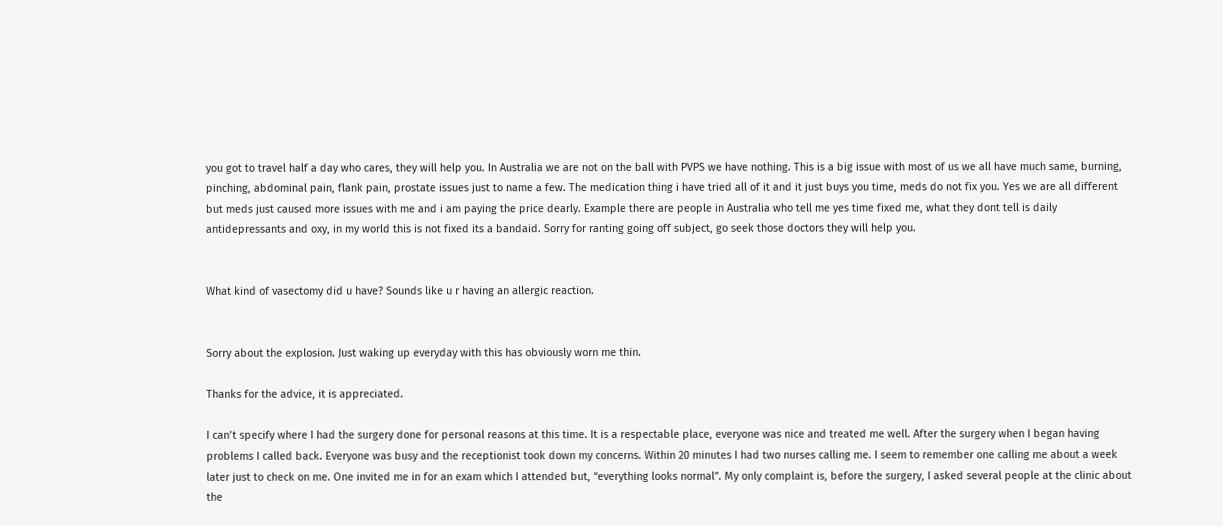you got to travel half a day who cares, they will help you. In Australia we are not on the ball with PVPS we have nothing. This is a big issue with most of us we all have much same, burning, pinching, abdominal pain, flank pain, prostate issues just to name a few. The medication thing i have tried all of it and it just buys you time, meds do not fix you. Yes we are all different but meds just caused more issues with me and i am paying the price dearly. Example there are people in Australia who tell me yes time fixed me, what they dont tell is daily antidepressants and oxy, in my world this is not fixed its a bandaid. Sorry for ranting going off subject, go seek those doctors they will help you.


What kind of vasectomy did u have? Sounds like u r having an allergic reaction.


Sorry about the explosion. Just waking up everyday with this has obviously worn me thin.

Thanks for the advice, it is appreciated.

I can’t specify where I had the surgery done for personal reasons at this time. It is a respectable place, everyone was nice and treated me well. After the surgery when I began having problems I called back. Everyone was busy and the receptionist took down my concerns. Within 20 minutes I had two nurses calling me. I seem to remember one calling me about a week later just to check on me. One invited me in for an exam which I attended but, “everything looks normal”. My only complaint is, before the surgery, I asked several people at the clinic about the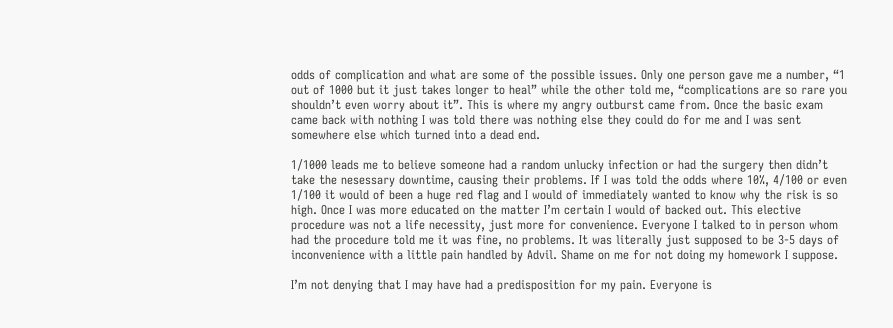odds of complication and what are some of the possible issues. Only one person gave me a number, “1 out of 1000 but it just takes longer to heal” while the other told me, “complications are so rare you shouldn’t even worry about it”. This is where my angry outburst came from. Once the basic exam came back with nothing I was told there was nothing else they could do for me and I was sent somewhere else which turned into a dead end.

1/1000 leads me to believe someone had a random unlucky infection or had the surgery then didn’t take the nesessary downtime, causing their problems. If I was told the odds where 10%, 4/100 or even 1/100 it would of been a huge red flag and I would of immediately wanted to know why the risk is so high. Once I was more educated on the matter I’m certain I would of backed out. This elective procedure was not a life necessity, just more for convenience. Everyone I talked to in person whom had the procedure told me it was fine, no problems. It was literally just supposed to be 3-5 days of inconvenience with a little pain handled by Advil. Shame on me for not doing my homework I suppose.

I’m not denying that I may have had a predisposition for my pain. Everyone is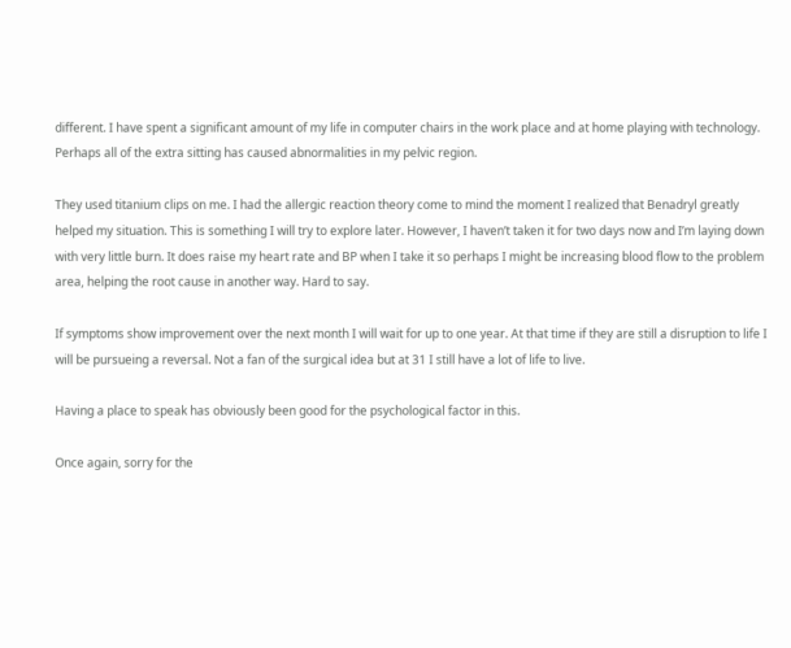different. I have spent a significant amount of my life in computer chairs in the work place and at home playing with technology. Perhaps all of the extra sitting has caused abnormalities in my pelvic region.

They used titanium clips on me. I had the allergic reaction theory come to mind the moment I realized that Benadryl greatly helped my situation. This is something I will try to explore later. However, I haven’t taken it for two days now and I’m laying down with very little burn. It does raise my heart rate and BP when I take it so perhaps I might be increasing blood flow to the problem area, helping the root cause in another way. Hard to say.

If symptoms show improvement over the next month I will wait for up to one year. At that time if they are still a disruption to life I will be pursueing a reversal. Not a fan of the surgical idea but at 31 I still have a lot of life to live.

Having a place to speak has obviously been good for the psychological factor in this.

Once again, sorry for the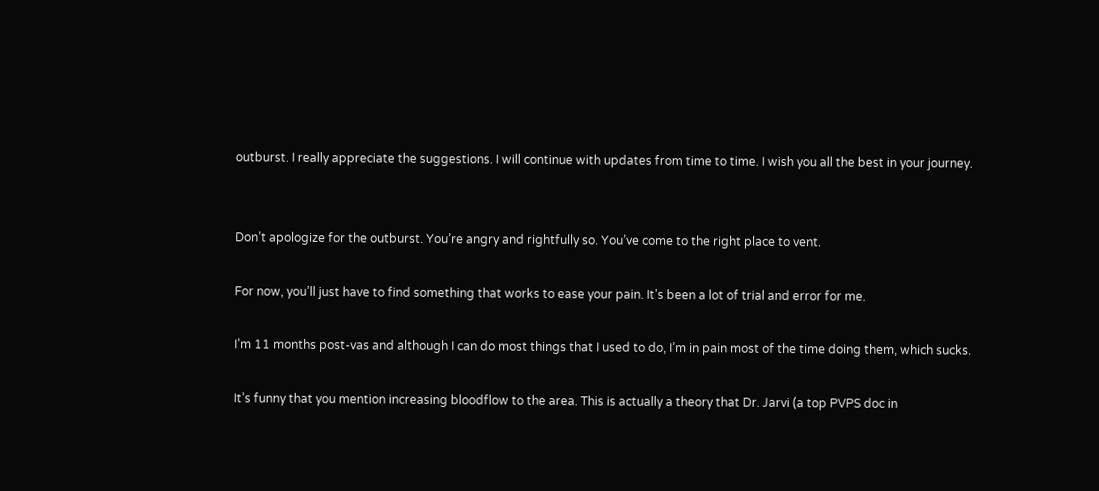outburst. I really appreciate the suggestions. I will continue with updates from time to time. I wish you all the best in your journey.


Don’t apologize for the outburst. You’re angry and rightfully so. You’ve come to the right place to vent.

For now, you’ll just have to find something that works to ease your pain. It’s been a lot of trial and error for me.

I’m 11 months post-vas and although I can do most things that I used to do, I’m in pain most of the time doing them, which sucks.

It’s funny that you mention increasing bloodflow to the area. This is actually a theory that Dr. Jarvi (a top PVPS doc in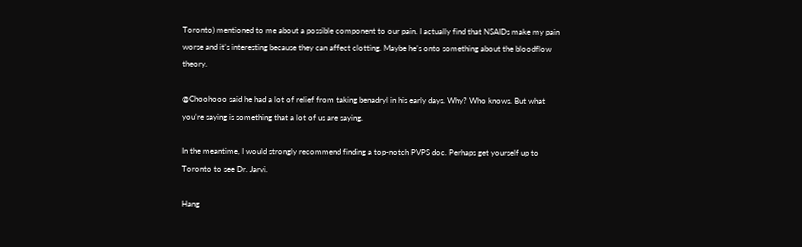Toronto) mentioned to me about a possible component to our pain. I actually find that NSAIDs make my pain worse and it’s interesting because they can affect clotting. Maybe he’s onto something about the bloodflow theory.

@Choohooo said he had a lot of relief from taking benadryl in his early days. Why? Who knows. But what you’re saying is something that a lot of us are saying.

In the meantime, I would strongly recommend finding a top-notch PVPS doc. Perhaps get yourself up to Toronto to see Dr. Jarvi.

Hang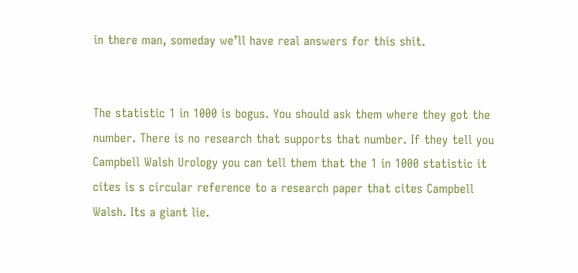in there man, someday we’ll have real answers for this shit.


The statistic 1 in 1000 is bogus. You should ask them where they got the number. There is no research that supports that number. If they tell you Campbell Walsh Urology you can tell them that the 1 in 1000 statistic it cites is s circular reference to a research paper that cites Campbell Walsh. Its a giant lie.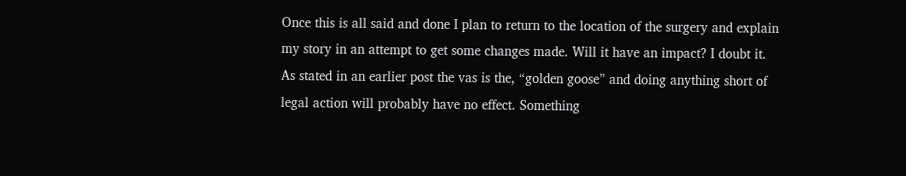Once this is all said and done I plan to return to the location of the surgery and explain my story in an attempt to get some changes made. Will it have an impact? I doubt it. As stated in an earlier post the vas is the, “golden goose” and doing anything short of legal action will probably have no effect. Something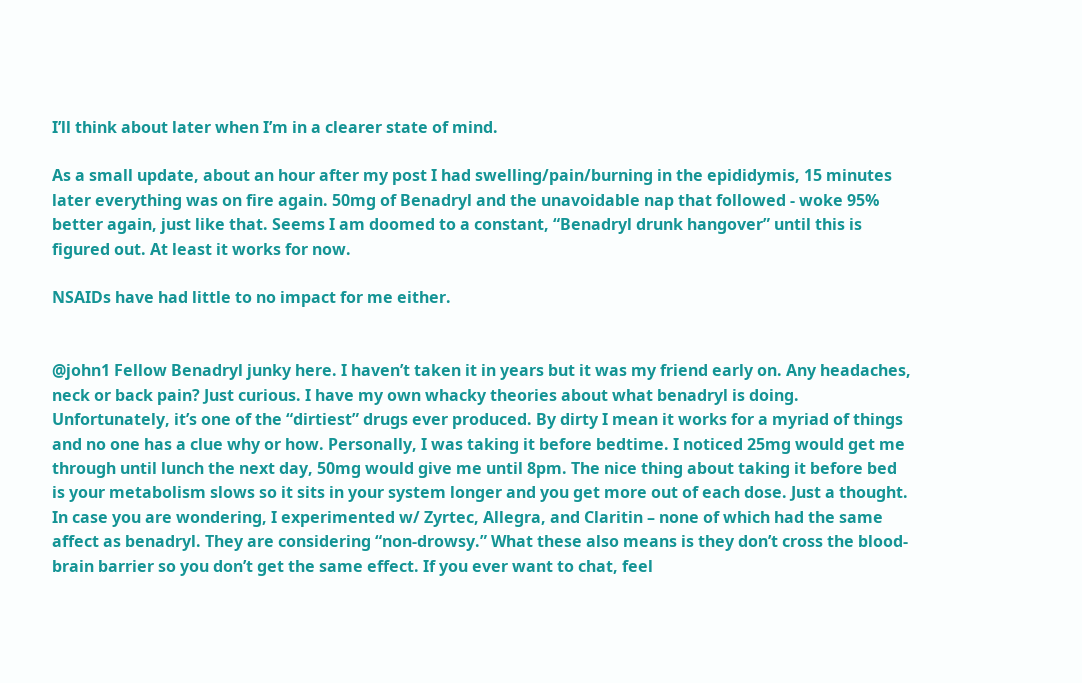I’ll think about later when I’m in a clearer state of mind.

As a small update, about an hour after my post I had swelling/pain/burning in the epididymis, 15 minutes later everything was on fire again. 50mg of Benadryl and the unavoidable nap that followed - woke 95% better again, just like that. Seems I am doomed to a constant, “Benadryl drunk hangover” until this is figured out. At least it works for now.

NSAIDs have had little to no impact for me either.


@john1 Fellow Benadryl junky here. I haven’t taken it in years but it was my friend early on. Any headaches, neck or back pain? Just curious. I have my own whacky theories about what benadryl is doing. Unfortunately, it’s one of the “dirtiest” drugs ever produced. By dirty I mean it works for a myriad of things and no one has a clue why or how. Personally, I was taking it before bedtime. I noticed 25mg would get me through until lunch the next day, 50mg would give me until 8pm. The nice thing about taking it before bed is your metabolism slows so it sits in your system longer and you get more out of each dose. Just a thought. In case you are wondering, I experimented w/ Zyrtec, Allegra, and Claritin – none of which had the same affect as benadryl. They are considering “non-drowsy.” What these also means is they don’t cross the blood-brain barrier so you don’t get the same effect. If you ever want to chat, feel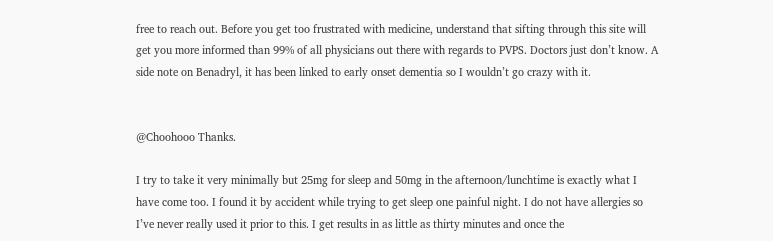free to reach out. Before you get too frustrated with medicine, understand that sifting through this site will get you more informed than 99% of all physicians out there with regards to PVPS. Doctors just don’t know. A side note on Benadryl, it has been linked to early onset dementia so I wouldn’t go crazy with it.


@Choohooo Thanks.

I try to take it very minimally but 25mg for sleep and 50mg in the afternoon/lunchtime is exactly what I have come too. I found it by accident while trying to get sleep one painful night. I do not have allergies so I’ve never really used it prior to this. I get results in as little as thirty minutes and once the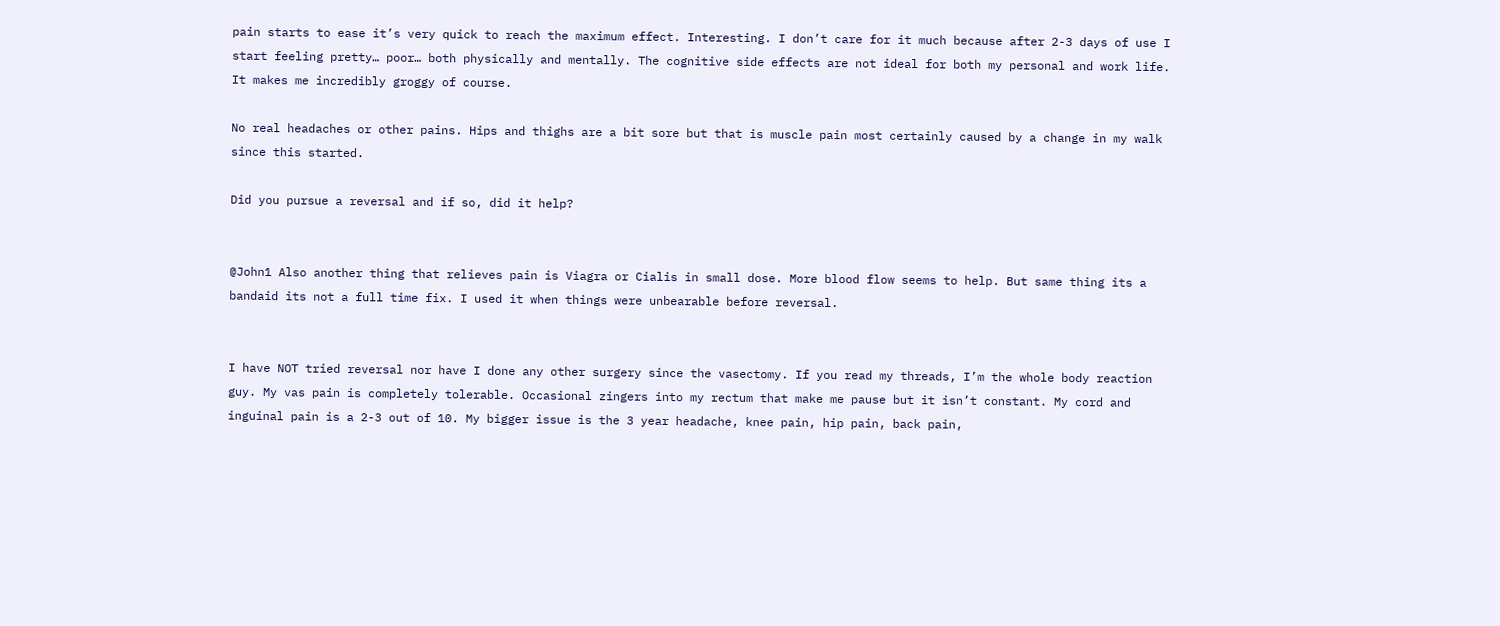pain starts to ease it’s very quick to reach the maximum effect. Interesting. I don’t care for it much because after 2-3 days of use I start feeling pretty… poor… both physically and mentally. The cognitive side effects are not ideal for both my personal and work life. It makes me incredibly groggy of course.

No real headaches or other pains. Hips and thighs are a bit sore but that is muscle pain most certainly caused by a change in my walk since this started.

Did you pursue a reversal and if so, did it help?


@John1 Also another thing that relieves pain is Viagra or Cialis in small dose. More blood flow seems to help. But same thing its a bandaid its not a full time fix. I used it when things were unbearable before reversal.


I have NOT tried reversal nor have I done any other surgery since the vasectomy. If you read my threads, I’m the whole body reaction guy. My vas pain is completely tolerable. Occasional zingers into my rectum that make me pause but it isn’t constant. My cord and inguinal pain is a 2-3 out of 10. My bigger issue is the 3 year headache, knee pain, hip pain, back pain,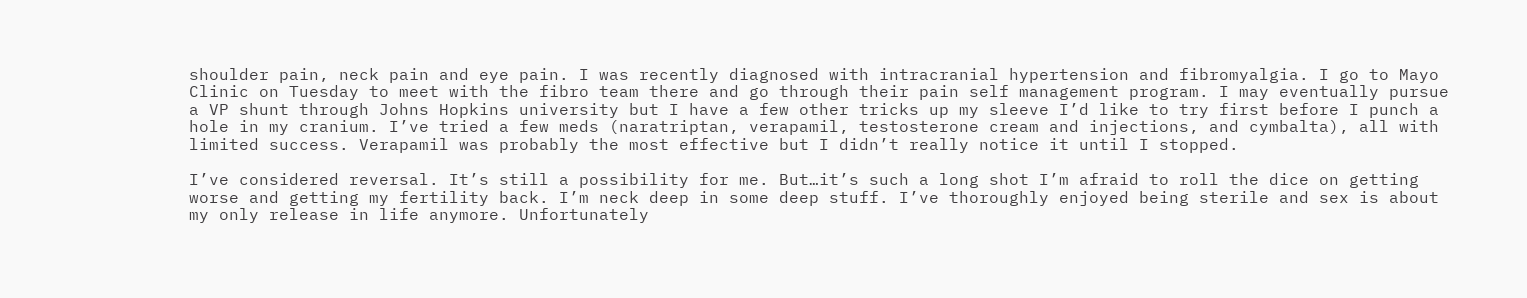shoulder pain, neck pain and eye pain. I was recently diagnosed with intracranial hypertension and fibromyalgia. I go to Mayo Clinic on Tuesday to meet with the fibro team there and go through their pain self management program. I may eventually pursue a VP shunt through Johns Hopkins university but I have a few other tricks up my sleeve I’d like to try first before I punch a hole in my cranium. I’ve tried a few meds (naratriptan, verapamil, testosterone cream and injections, and cymbalta), all with limited success. Verapamil was probably the most effective but I didn’t really notice it until I stopped.

I’ve considered reversal. It’s still a possibility for me. But…it’s such a long shot I’m afraid to roll the dice on getting worse and getting my fertility back. I’m neck deep in some deep stuff. I’ve thoroughly enjoyed being sterile and sex is about my only release in life anymore. Unfortunately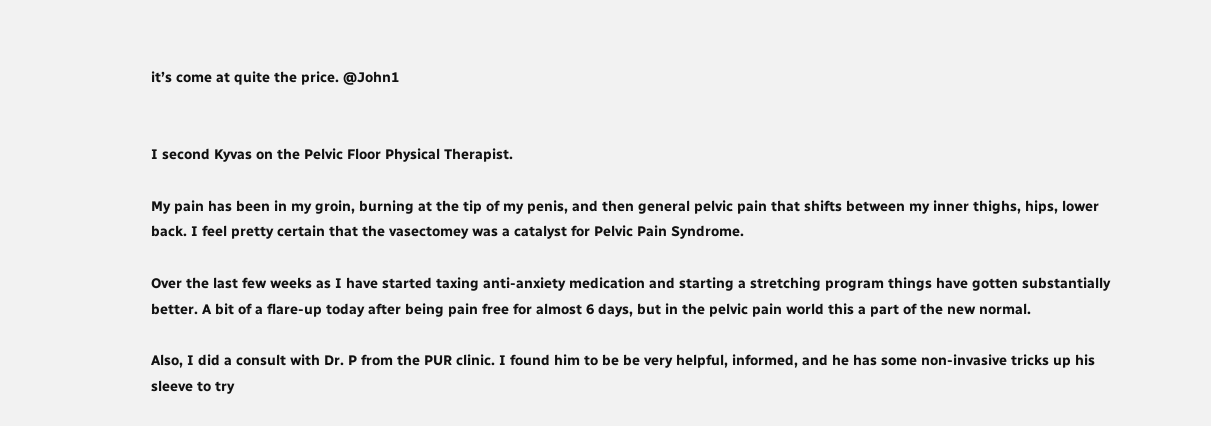it’s come at quite the price. @John1


I second Kyvas on the Pelvic Floor Physical Therapist.

My pain has been in my groin, burning at the tip of my penis, and then general pelvic pain that shifts between my inner thighs, hips, lower back. I feel pretty certain that the vasectomey was a catalyst for Pelvic Pain Syndrome.

Over the last few weeks as I have started taxing anti-anxiety medication and starting a stretching program things have gotten substantially better. A bit of a flare-up today after being pain free for almost 6 days, but in the pelvic pain world this a part of the new normal.

Also, I did a consult with Dr. P from the PUR clinic. I found him to be be very helpful, informed, and he has some non-invasive tricks up his sleeve to try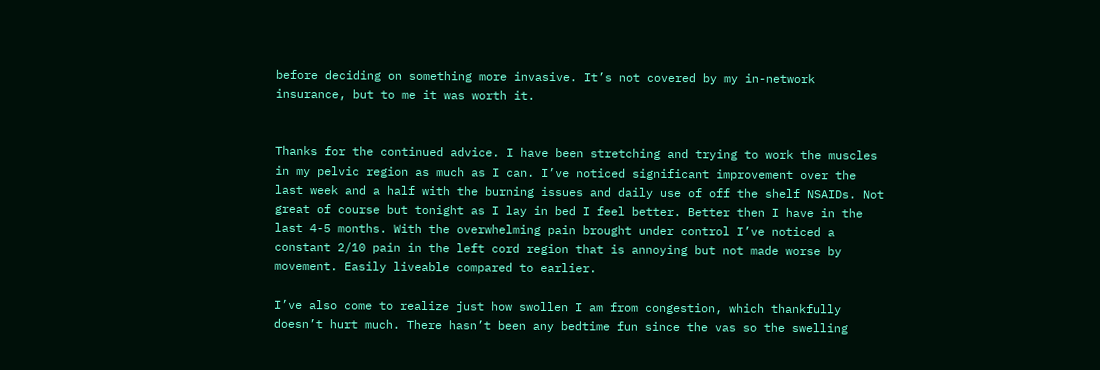before deciding on something more invasive. It’s not covered by my in-network insurance, but to me it was worth it.


Thanks for the continued advice. I have been stretching and trying to work the muscles in my pelvic region as much as I can. I’ve noticed significant improvement over the last week and a half with the burning issues and daily use of off the shelf NSAIDs. Not great of course but tonight as I lay in bed I feel better. Better then I have in the last 4-5 months. With the overwhelming pain brought under control I’ve noticed a constant 2/10 pain in the left cord region that is annoying but not made worse by movement. Easily liveable compared to earlier.

I’ve also come to realize just how swollen I am from congestion, which thankfully doesn’t hurt much. There hasn’t been any bedtime fun since the vas so the swelling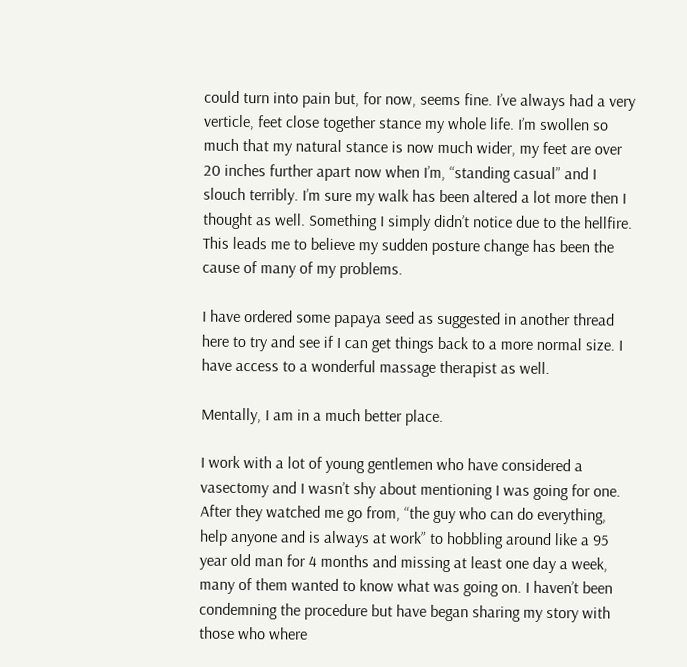could turn into pain but, for now, seems fine. I’ve always had a very verticle, feet close together stance my whole life. I’m swollen so much that my natural stance is now much wider, my feet are over 20 inches further apart now when I’m, “standing casual” and I slouch terribly. I’m sure my walk has been altered a lot more then I thought as well. Something I simply didn’t notice due to the hellfire. This leads me to believe my sudden posture change has been the cause of many of my problems.

I have ordered some papaya seed as suggested in another thread here to try and see if I can get things back to a more normal size. I have access to a wonderful massage therapist as well.

Mentally, I am in a much better place.

I work with a lot of young gentlemen who have considered a vasectomy and I wasn’t shy about mentioning I was going for one. After they watched me go from, “the guy who can do everything, help anyone and is always at work” to hobbling around like a 95 year old man for 4 months and missing at least one day a week, many of them wanted to know what was going on. I haven’t been condemning the procedure but have began sharing my story with those who where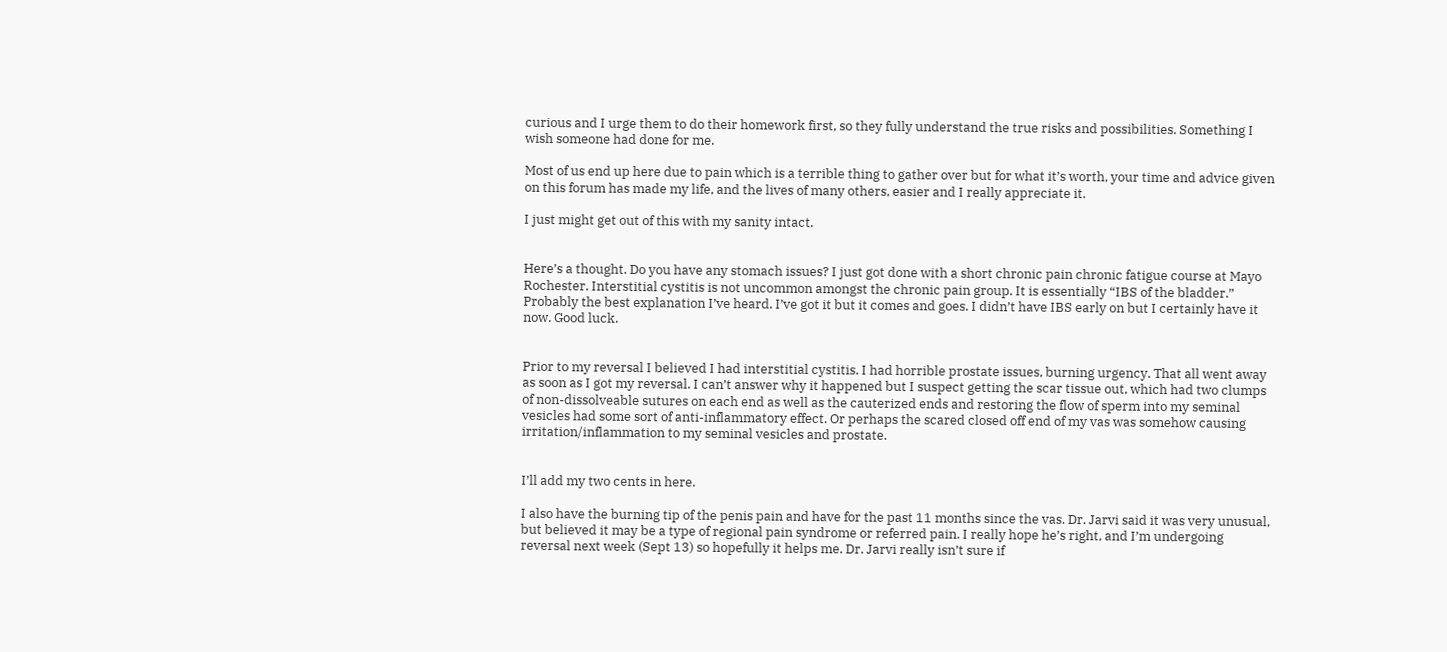curious and I urge them to do their homework first, so they fully understand the true risks and possibilities. Something I wish someone had done for me.

Most of us end up here due to pain which is a terrible thing to gather over but for what it’s worth, your time and advice given on this forum has made my life, and the lives of many others, easier and I really appreciate it.

I just might get out of this with my sanity intact.


Here’s a thought. Do you have any stomach issues? I just got done with a short chronic pain chronic fatigue course at Mayo Rochester. Interstitial cystitis is not uncommon amongst the chronic pain group. It is essentially “IBS of the bladder.” Probably the best explanation I’ve heard. I’ve got it but it comes and goes. I didn’t have IBS early on but I certainly have it now. Good luck.


Prior to my reversal I believed I had interstitial cystitis. I had horrible prostate issues, burning urgency. That all went away as soon as I got my reversal. I can’t answer why it happened but I suspect getting the scar tissue out, which had two clumps of non-dissolveable sutures on each end as well as the cauterized ends and restoring the flow of sperm into my seminal vesicles had some sort of anti-inflammatory effect. Or perhaps the scared closed off end of my vas was somehow causing irritation/inflammation to my seminal vesicles and prostate.


I’ll add my two cents in here.

I also have the burning tip of the penis pain and have for the past 11 months since the vas. Dr. Jarvi said it was very unusual, but believed it may be a type of regional pain syndrome or referred pain. I really hope he’s right, and I’m undergoing reversal next week (Sept 13) so hopefully it helps me. Dr. Jarvi really isn’t sure if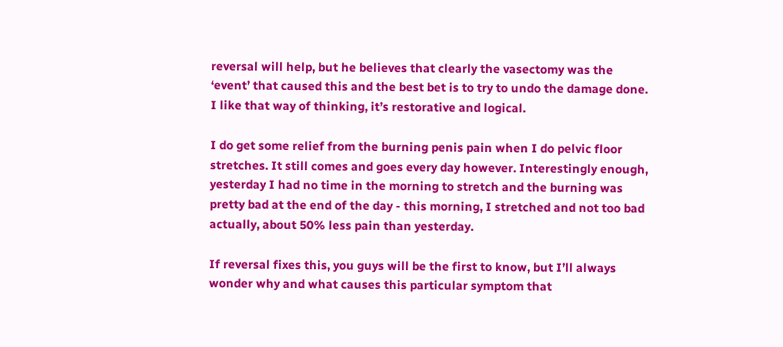reversal will help, but he believes that clearly the vasectomy was the ‘event’ that caused this and the best bet is to try to undo the damage done. I like that way of thinking, it’s restorative and logical.

I do get some relief from the burning penis pain when I do pelvic floor stretches. It still comes and goes every day however. Interestingly enough, yesterday I had no time in the morning to stretch and the burning was pretty bad at the end of the day - this morning, I stretched and not too bad actually, about 50% less pain than yesterday.

If reversal fixes this, you guys will be the first to know, but I’ll always wonder why and what causes this particular symptom that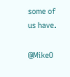some of us have.

@MikeO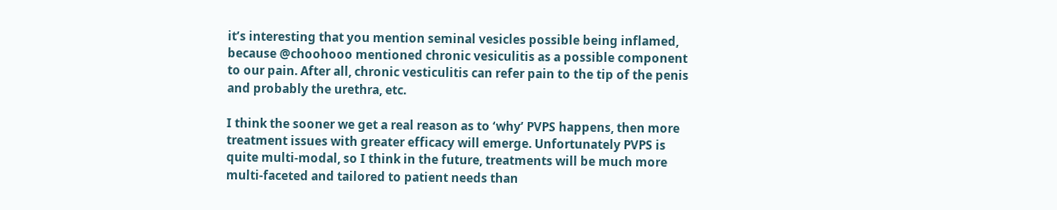it’s interesting that you mention seminal vesicles possible being inflamed, because @choohooo mentioned chronic vesiculitis as a possible component to our pain. After all, chronic vesticulitis can refer pain to the tip of the penis and probably the urethra, etc.

I think the sooner we get a real reason as to ‘why’ PVPS happens, then more treatment issues with greater efficacy will emerge. Unfortunately PVPS is quite multi-modal, so I think in the future, treatments will be much more multi-faceted and tailored to patient needs than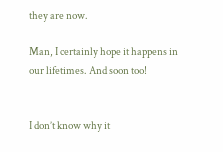they are now.

Man, I certainly hope it happens in our lifetimes. And soon too!


I don’t know why it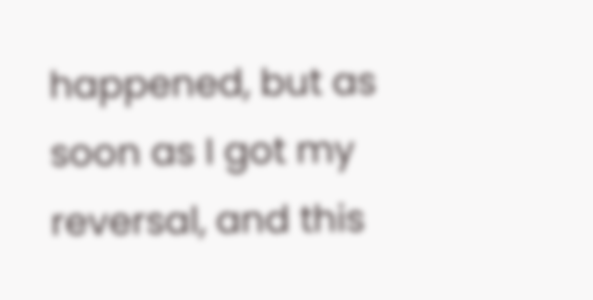happened, but as soon as I got my reversal, and this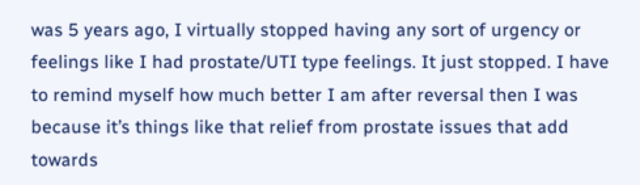was 5 years ago, I virtually stopped having any sort of urgency or feelings like I had prostate/UTI type feelings. It just stopped. I have to remind myself how much better I am after reversal then I was because it’s things like that relief from prostate issues that add towards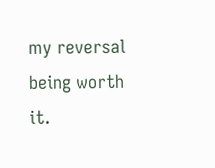my reversal being worth it.